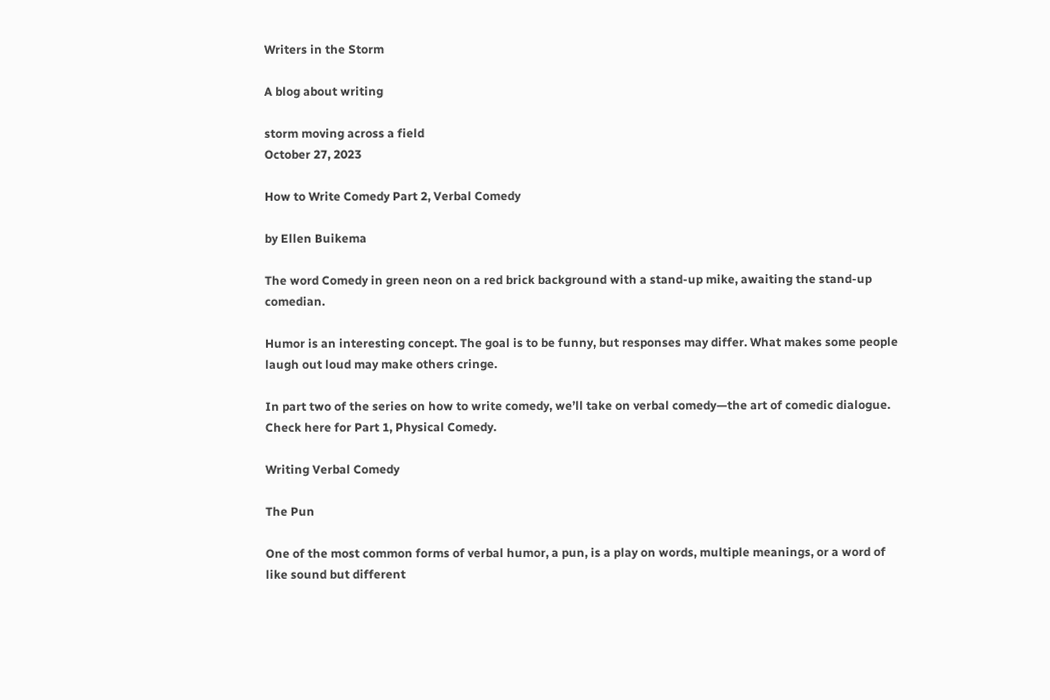Writers in the Storm

A blog about writing

storm moving across a field
October 27, 2023

How to Write Comedy Part 2, Verbal Comedy

by Ellen Buikema

The word Comedy in green neon on a red brick background with a stand-up mike, awaiting the stand-up comedian.

Humor is an interesting concept. The goal is to be funny, but responses may differ. What makes some people laugh out loud may make others cringe.

In part two of the series on how to write comedy, we’ll take on verbal comedy—the art of comedic dialogue. Check here for Part 1, Physical Comedy.

Writing Verbal Comedy

The Pun

One of the most common forms of verbal humor, a pun, is a play on words, multiple meanings, or a word of like sound but different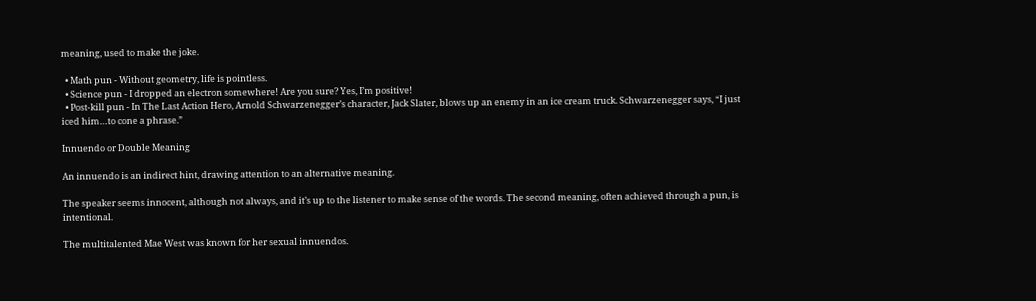meaning, used to make the joke.

  • Math pun - Without geometry, life is pointless.
  • Science pun - I dropped an electron somewhere! Are you sure? Yes, I’m positive!
  • Post-kill pun - In The Last Action Hero, Arnold Schwarzenegger’s character, Jack Slater, blows up an enemy in an ice cream truck. Schwarzenegger says, “I just iced him…to cone a phrase.”

Innuendo or Double Meaning

An innuendo is an indirect hint, drawing attention to an alternative meaning.

The speaker seems innocent, although not always, and it’s up to the listener to make sense of the words. The second meaning, often achieved through a pun, is intentional.

The multitalented Mae West was known for her sexual innuendos.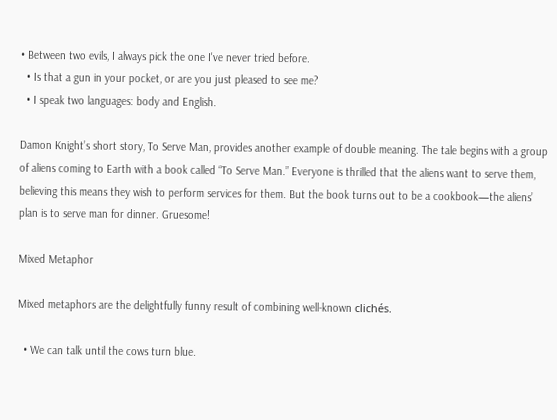• Between two evils, I always pick the one I've never tried before.
  • Is that a gun in your pocket, or are you just pleased to see me?
  • I speak two languages: body and English.

Damon Knight’s short story, To Serve Man, provides another example of double meaning. The tale begins with a group of aliens coming to Earth with a book called “To Serve Man.” Everyone is thrilled that the aliens want to serve them, believing this means they wish to perform services for them. But the book turns out to be a cookbook—the aliens’ plan is to serve man for dinner. Gruesome!

Mixed Metaphor

Mixed metaphors are the delightfully funny result of combining well-known clichés.

  • We can talk until the cows turn blue.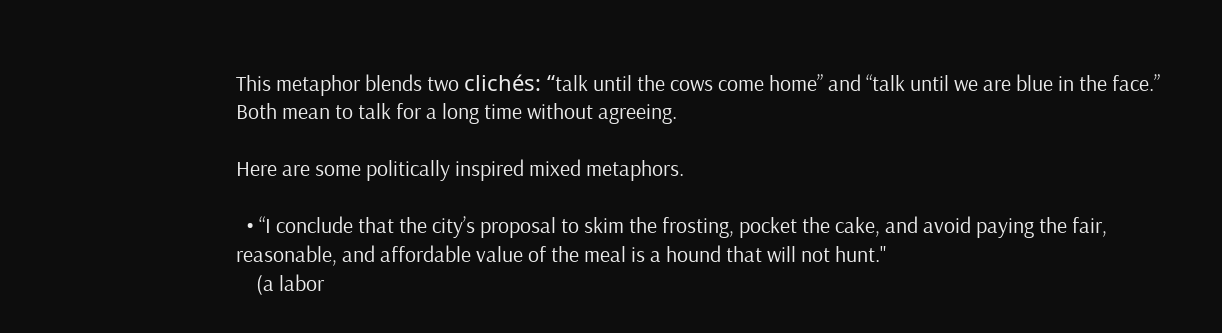This metaphor blends two clichés: “talk until the cows come home” and “talk until we are blue in the face.” Both mean to talk for a long time without agreeing.

Here are some politically inspired mixed metaphors.

  • “I conclude that the city’s proposal to skim the frosting, pocket the cake, and avoid paying the fair, reasonable, and affordable value of the meal is a hound that will not hunt."
    (a labor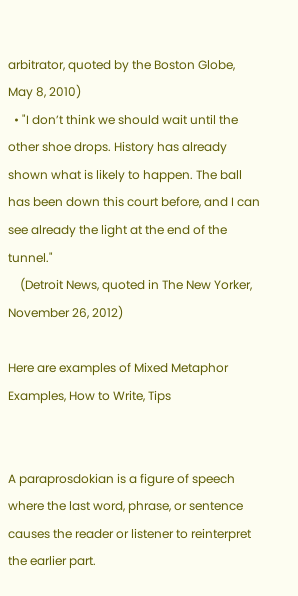arbitrator, quoted by the Boston Globe, May 8, 2010)
  • "I don’t think we should wait until the other shoe drops. History has already shown what is likely to happen. The ball has been down this court before, and I can see already the light at the end of the tunnel."
    (Detroit News, quoted in The New Yorker, November 26, 2012)

Here are examples of Mixed Metaphor Examples, How to Write, Tips


A paraprosdokian is a figure of speech where the last word, phrase, or sentence causes the reader or listener to reinterpret the earlier part.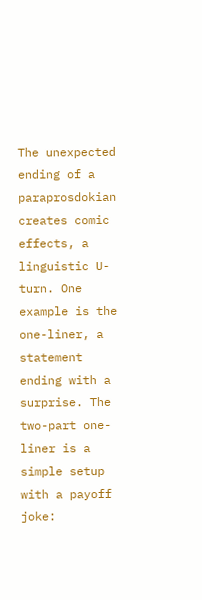The unexpected ending of a paraprosdokian creates comic effects, a linguistic U-turn. One example is the one-liner, a statement ending with a surprise. The two-part one-liner is a simple setup with a payoff joke: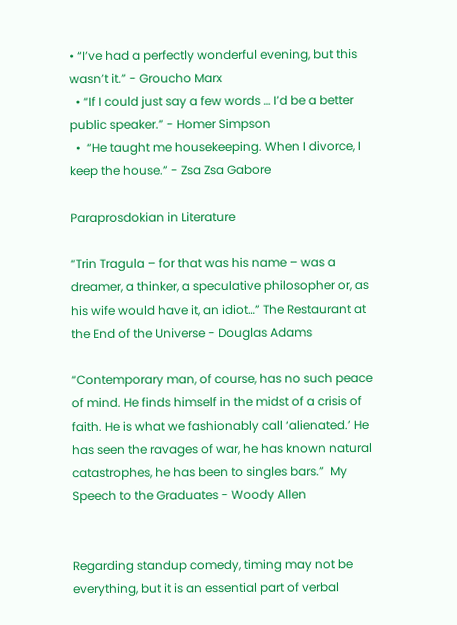• “I’ve had a perfectly wonderful evening, but this wasn’t it.” - Groucho Marx
  • “If I could just say a few words … I’d be a better public speaker.” - Homer Simpson
  •  “He taught me housekeeping. When I divorce, I keep the house.” - Zsa Zsa Gabore

Paraprosdokian in Literature

“Trin Tragula – for that was his name – was a dreamer, a thinker, a speculative philosopher or, as his wife would have it, an idiot…” The Restaurant at the End of the Universe - Douglas Adams

“Contemporary man, of course, has no such peace of mind. He finds himself in the midst of a crisis of faith. He is what we fashionably call ‘alienated.’ He has seen the ravages of war, he has known natural catastrophes, he has been to singles bars.”  My Speech to the Graduates - Woody Allen


Regarding standup comedy, timing may not be everything, but it is an essential part of verbal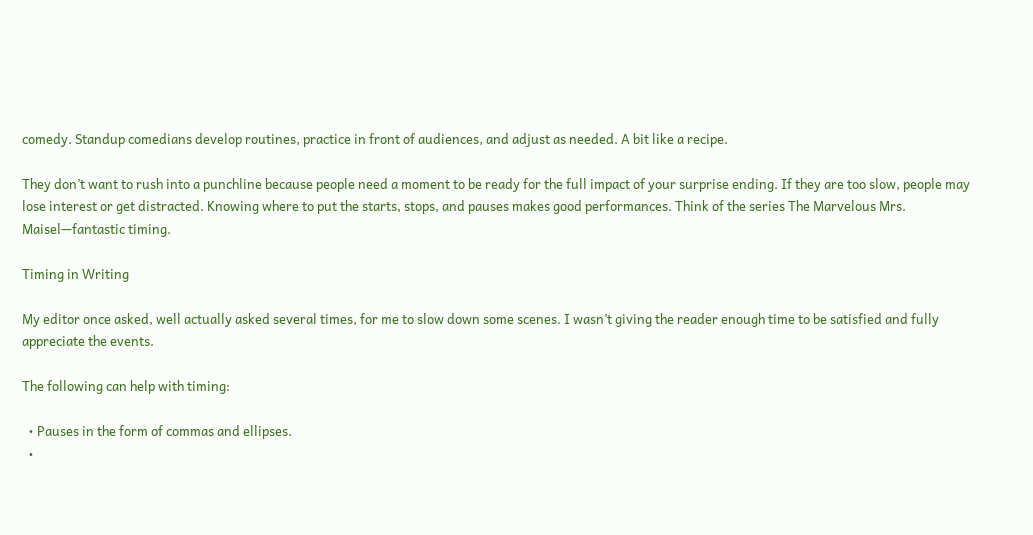comedy. Standup comedians develop routines, practice in front of audiences, and adjust as needed. A bit like a recipe.

They don’t want to rush into a punchline because people need a moment to be ready for the full impact of your surprise ending. If they are too slow, people may lose interest or get distracted. Knowing where to put the starts, stops, and pauses makes good performances. Think of the series The Marvelous Mrs. Maisel—fantastic timing.

Timing in Writing

My editor once asked, well actually asked several times, for me to slow down some scenes. I wasn’t giving the reader enough time to be satisfied and fully appreciate the events.

The following can help with timing:

  • Pauses in the form of commas and ellipses.
  •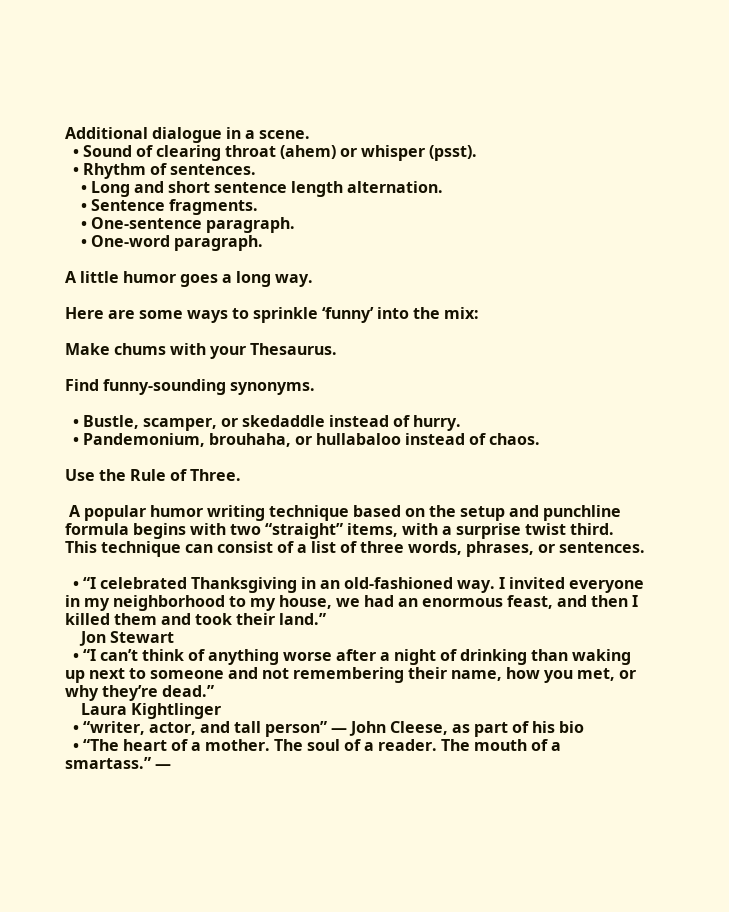Additional dialogue in a scene.
  • Sound of clearing throat (ahem) or whisper (psst).
  • Rhythm of sentences.
    • Long and short sentence length alternation.
    • Sentence fragments.
    • One-sentence paragraph.
    • One-word paragraph.

A little humor goes a long way.

Here are some ways to sprinkle ‘funny’ into the mix:

Make chums with your Thesaurus.

Find funny-sounding synonyms.

  • Bustle, scamper, or skedaddle instead of hurry.
  • Pandemonium, brouhaha, or hullabaloo instead of chaos.

Use the Rule of Three.

 A popular humor writing technique based on the setup and punchline formula begins with two “straight” items, with a surprise twist third. This technique can consist of a list of three words, phrases, or sentences.

  • “I celebrated Thanksgiving in an old-fashioned way. I invited everyone in my neighborhood to my house, we had an enormous feast, and then I killed them and took their land.”
    Jon Stewart
  • “I can’t think of anything worse after a night of drinking than waking up next to someone and not remembering their name, how you met, or why they’re dead.”
    Laura Kightlinger
  • “writer, actor, and tall person” — John Cleese, as part of his bio
  • “The heart of a mother. The soul of a reader. The mouth of a smartass.” —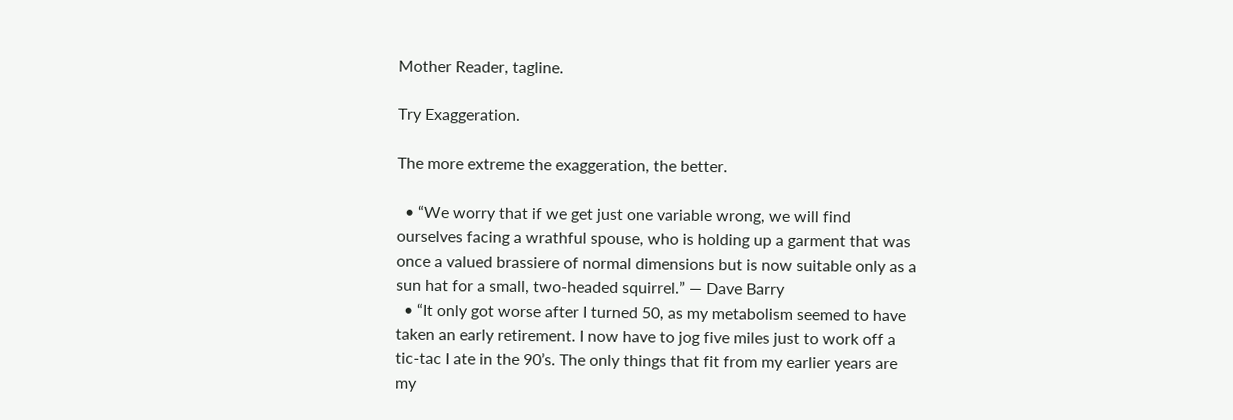Mother Reader, tagline.

Try Exaggeration.

The more extreme the exaggeration, the better.

  • “We worry that if we get just one variable wrong, we will find ourselves facing a wrathful spouse, who is holding up a garment that was once a valued brassiere of normal dimensions but is now suitable only as a sun hat for a small, two-headed squirrel.” — Dave Barry
  • “It only got worse after I turned 50, as my metabolism seemed to have taken an early retirement. I now have to jog five miles just to work off a tic-tac I ate in the 90’s. The only things that fit from my earlier years are my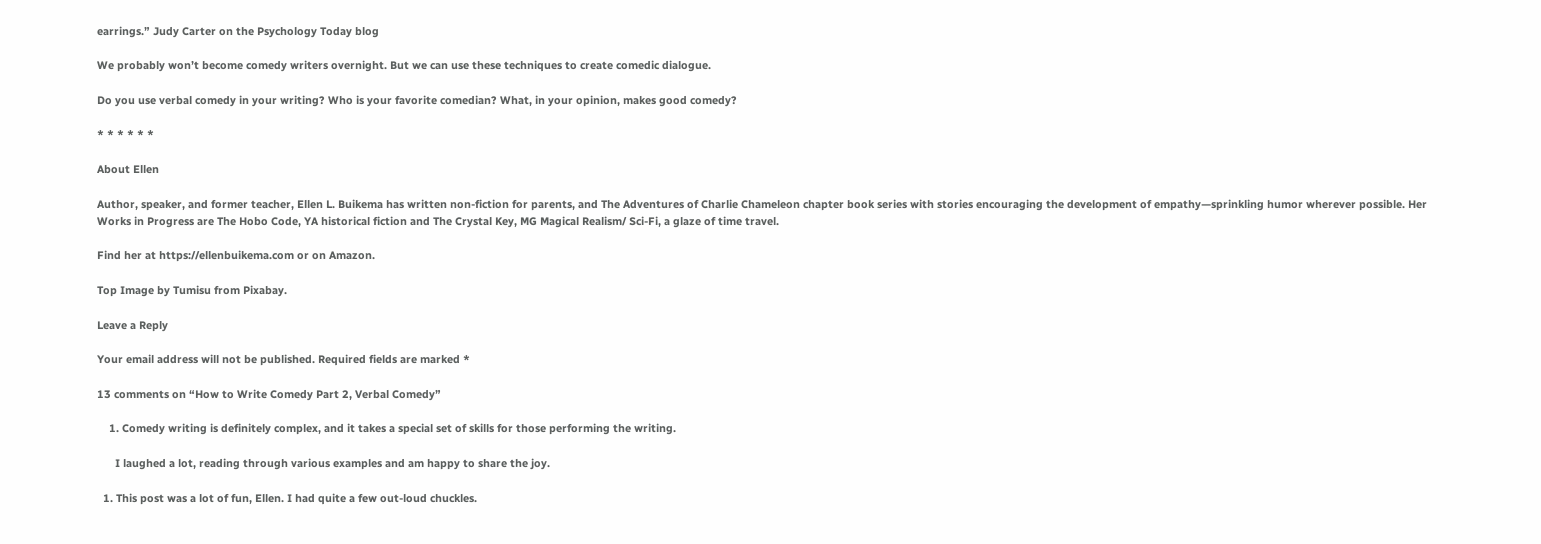earrings.” Judy Carter on the Psychology Today blog

We probably won’t become comedy writers overnight. But we can use these techniques to create comedic dialogue.

Do you use verbal comedy in your writing? Who is your favorite comedian? What, in your opinion, makes good comedy?

* * * * * *

About Ellen

Author, speaker, and former teacher, Ellen L. Buikema has written non-fiction for parents, and The Adventures of Charlie Chameleon chapter book series with stories encouraging the development of empathy—sprinkling humor wherever possible. Her Works in Progress are The Hobo Code, YA historical fiction and The Crystal Key, MG Magical Realism/ Sci-Fi, a glaze of time travel.

Find her at https://ellenbuikema.com or on Amazon.

Top Image by Tumisu from Pixabay.

Leave a Reply

Your email address will not be published. Required fields are marked *

13 comments on “How to Write Comedy Part 2, Verbal Comedy”

    1. Comedy writing is definitely complex, and it takes a special set of skills for those performing the writing.

      I laughed a lot, reading through various examples and am happy to share the joy.

  1. This post was a lot of fun, Ellen. I had quite a few out-loud chuckles.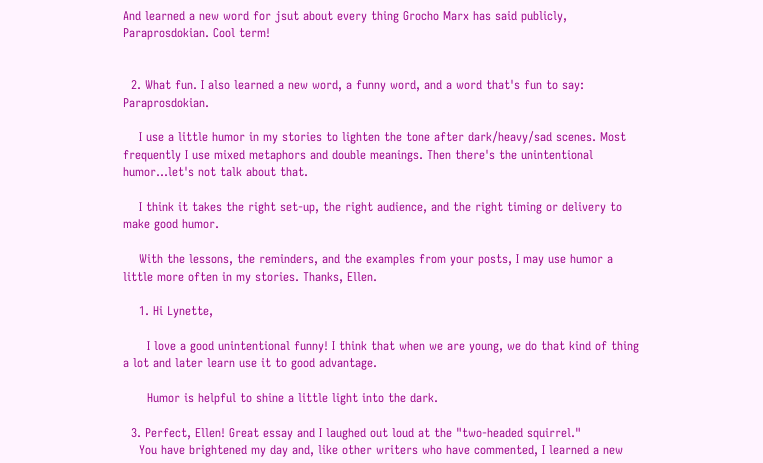And learned a new word for jsut about every thing Grocho Marx has said publicly, Paraprosdokian. Cool term!


  2. What fun. I also learned a new word, a funny word, and a word that's fun to say: Paraprosdokian.

    I use a little humor in my stories to lighten the tone after dark/heavy/sad scenes. Most frequently I use mixed metaphors and double meanings. Then there's the unintentional humor...let's not talk about that.

    I think it takes the right set-up, the right audience, and the right timing or delivery to make good humor.

    With the lessons, the reminders, and the examples from your posts, I may use humor a little more often in my stories. Thanks, Ellen.

    1. Hi Lynette,

      I love a good unintentional funny! I think that when we are young, we do that kind of thing a lot and later learn use it to good advantage.

      Humor is helpful to shine a little light into the dark.

  3. Perfect, Ellen! Great essay and I laughed out loud at the "two-headed squirrel."
    You have brightened my day and, like other writers who have commented, I learned a new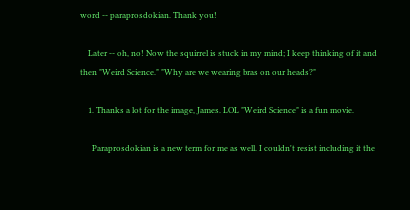word -- paraprosdokian. Thank you!

    Later -- oh, no! Now the squirrel is stuck in my mind; I keep thinking of it and then "Weird Science." "Why are we wearing bras on our heads?"

    1. Thanks a lot for the image, James. LOL "Weird Science" is a fun movie.

      Paraprosdokian is a new term for me as well. I couldn't resist including it the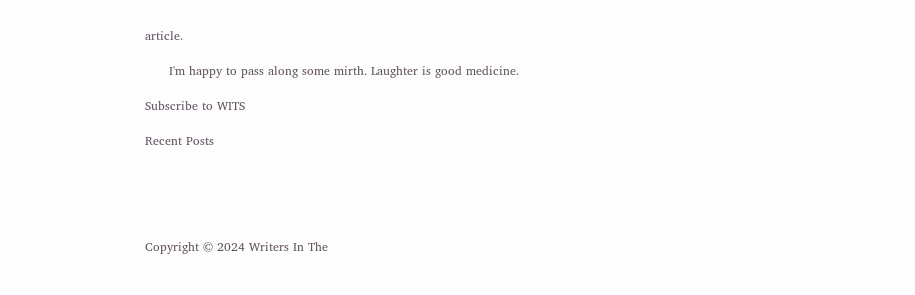article.

      I'm happy to pass along some mirth. Laughter is good medicine.

Subscribe to WITS

Recent Posts





Copyright © 2024 Writers In The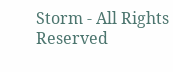Storm - All Rights Reserved